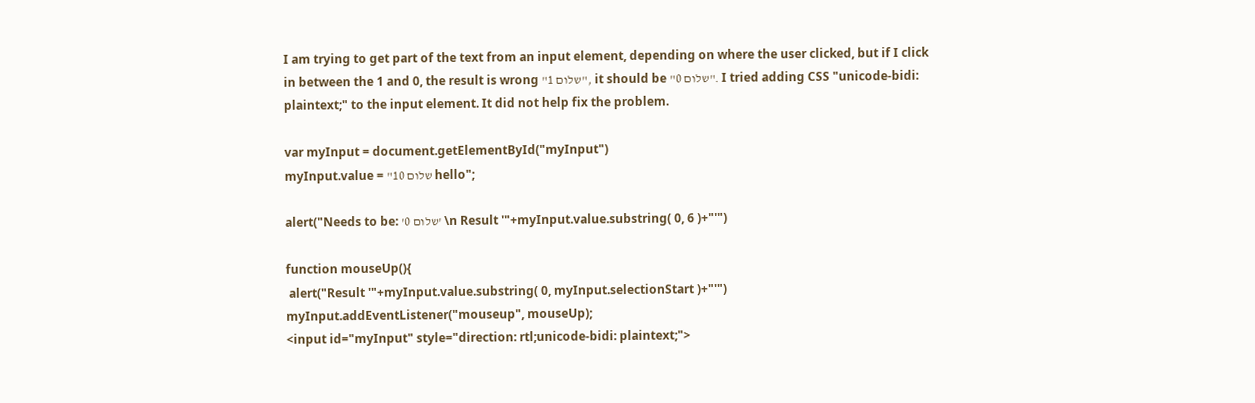I am trying to get part of the text from an input element, depending on where the user clicked, but if I click in between the 1 and 0, the result is wrong "שלום 1", it should be "שלום 0". I tried adding CSS "unicode-bidi: plaintext;" to the input element. It did not help fix the problem.

var myInput = document.getElementById("myInput")
myInput.value = "שלום 10 hello";

alert("Needs to be: 'שלום 0' \n Result '"+myInput.value.substring( 0, 6 )+"'")

function mouseUp(){
 alert("Result '"+myInput.value.substring( 0, myInput.selectionStart )+"'")
myInput.addEventListener("mouseup", mouseUp);
<input id="myInput" style="direction: rtl;unicode-bidi: plaintext;">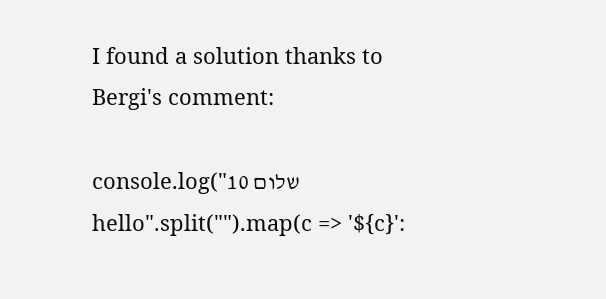I found a solution thanks to Bergi's comment:

console.log("שלום 10 hello".split("").map(c => '${c}':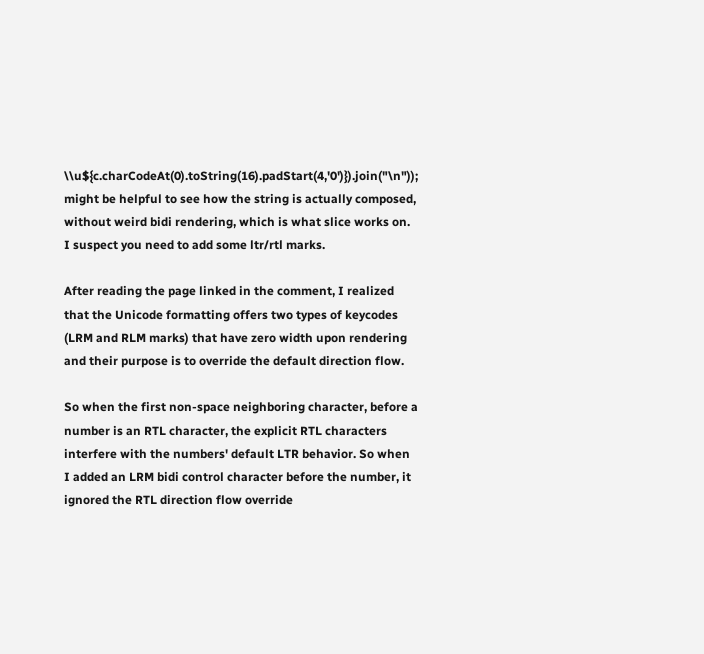\\u${c.charCodeAt(0).toString(16).padStart(4,'0')}).join("\n")); might be helpful to see how the string is actually composed, without weird bidi rendering, which is what slice works on. I suspect you need to add some ltr/rtl marks.

After reading the page linked in the comment, I realized that the Unicode formatting offers two types of keycodes (LRM and RLM marks) that have zero width upon rendering and their purpose is to override the default direction flow.

So when the first non-space neighboring character, before a number is an RTL character, the explicit RTL characters interfere with the numbers' default LTR behavior. So when I added an LRM bidi control character before the number, it ignored the RTL direction flow override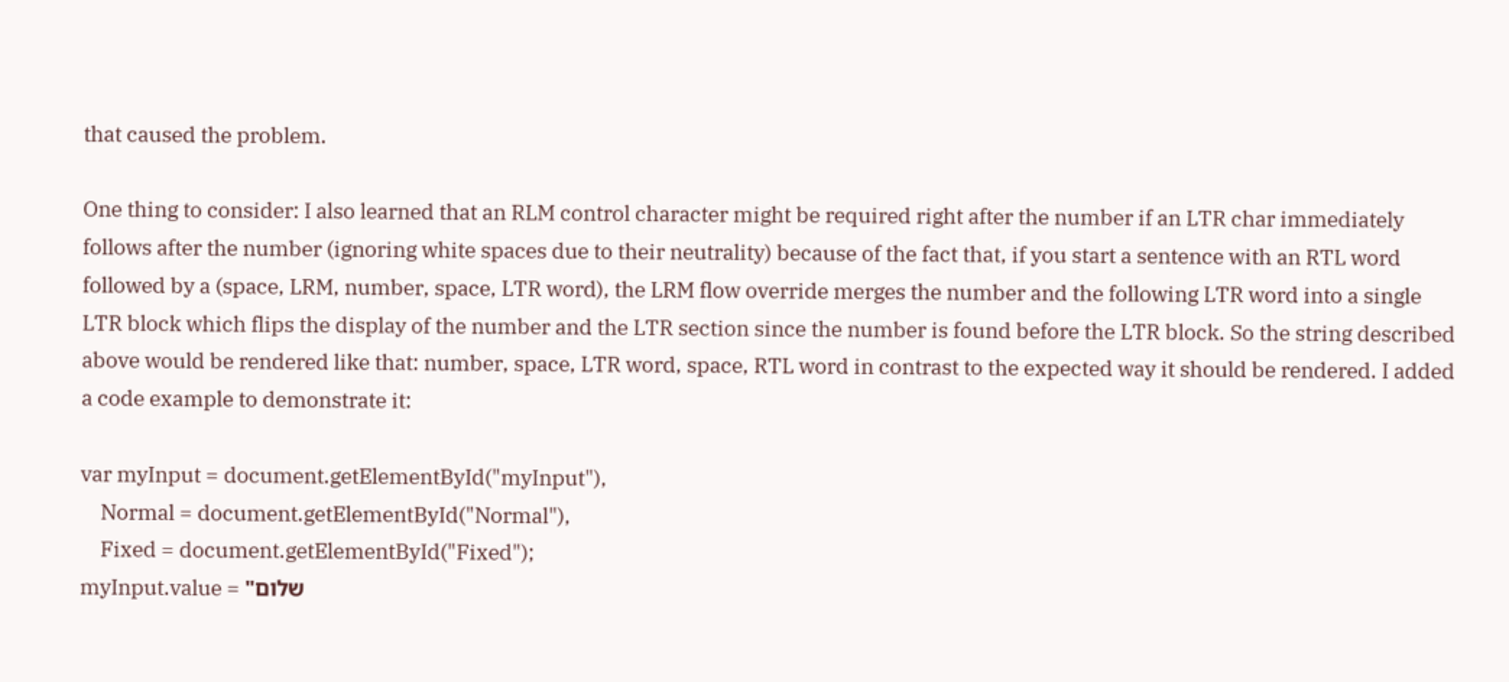that caused the problem.

One thing to consider: I also learned that an RLM control character might be required right after the number if an LTR char immediately follows after the number (ignoring white spaces due to their neutrality) because of the fact that, if you start a sentence with an RTL word followed by a (space, LRM, number, space, LTR word), the LRM flow override merges the number and the following LTR word into a single LTR block which flips the display of the number and the LTR section since the number is found before the LTR block. So the string described above would be rendered like that: number, space, LTR word, space, RTL word in contrast to the expected way it should be rendered. I added a code example to demonstrate it:

var myInput = document.getElementById("myInput"),
    Normal = document.getElementById("Normal"),
    Fixed = document.getElementById("Fixed");
myInput.value = "שלום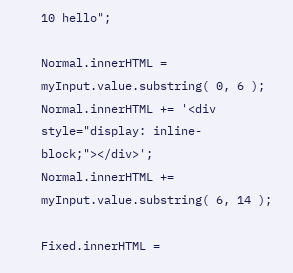10 hello";

Normal.innerHTML = myInput.value.substring( 0, 6 );
Normal.innerHTML += '<div style="display: inline-block;"></div>';
Normal.innerHTML += myInput.value.substring( 6, 14 );

Fixed.innerHTML =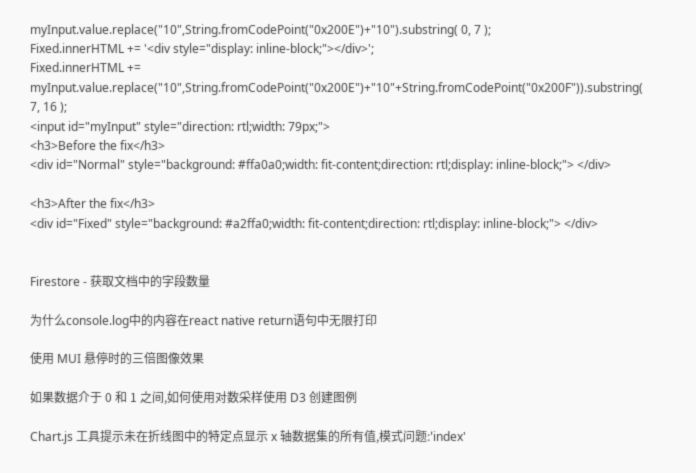myInput.value.replace("10",String.fromCodePoint("0x200E")+"10").substring( 0, 7 );
Fixed.innerHTML += '<div style="display: inline-block;"></div>';
Fixed.innerHTML += myInput.value.replace("10",String.fromCodePoint("0x200E")+"10"+String.fromCodePoint("0x200F")).substring( 7, 16 );
<input id="myInput" style="direction: rtl;width: 79px;">
<h3>Before the fix</h3>
<div id="Normal" style="background: #ffa0a0;width: fit-content;direction: rtl;display: inline-block;"> </div>

<h3>After the fix</h3>
<div id="Fixed" style="background: #a2ffa0;width: fit-content;direction: rtl;display: inline-block;"> </div>


Firestore - 获取文档中的字段数量

为什么console.log中的内容在react native return语句中无限打印

使用 MUI 悬停时的三倍图像效果

如果数据介于 0 和 1 之间,如何使用对数采样使用 D3 创建图例

Chart.js 工具提示未在折线图中的特定点显示 x 轴数据集的所有值,模式问题:'index'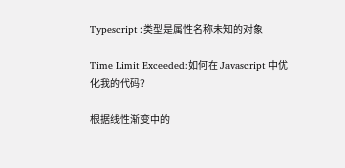Typescript :类型是属性名称未知的对象

Time Limit Exceeded:如何在 Javascript 中优化我的代码?

根据线性渐变中的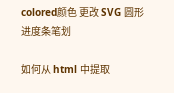colored颜色 更改 SVG 圆形进度条笔划

如何从 html 中提取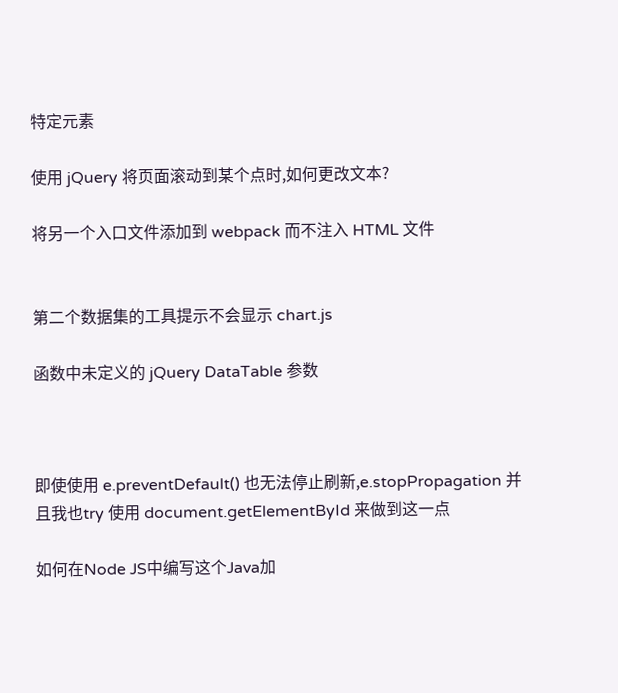特定元素

使用 jQuery 将页面滚动到某个点时,如何更改文本?

将另一个入口文件添加到 webpack 而不注入 HTML 文件


第二个数据集的工具提示不会显示 chart.js

函数中未定义的 jQuery DataTable 参数



即使使用 e.preventDefault() 也无法停止刷新,e.stopPropagation 并且我也try 使用 document.getElementById 来做到这一点

如何在Node JS中编写这个Java加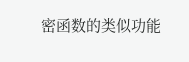密函数的类似功能